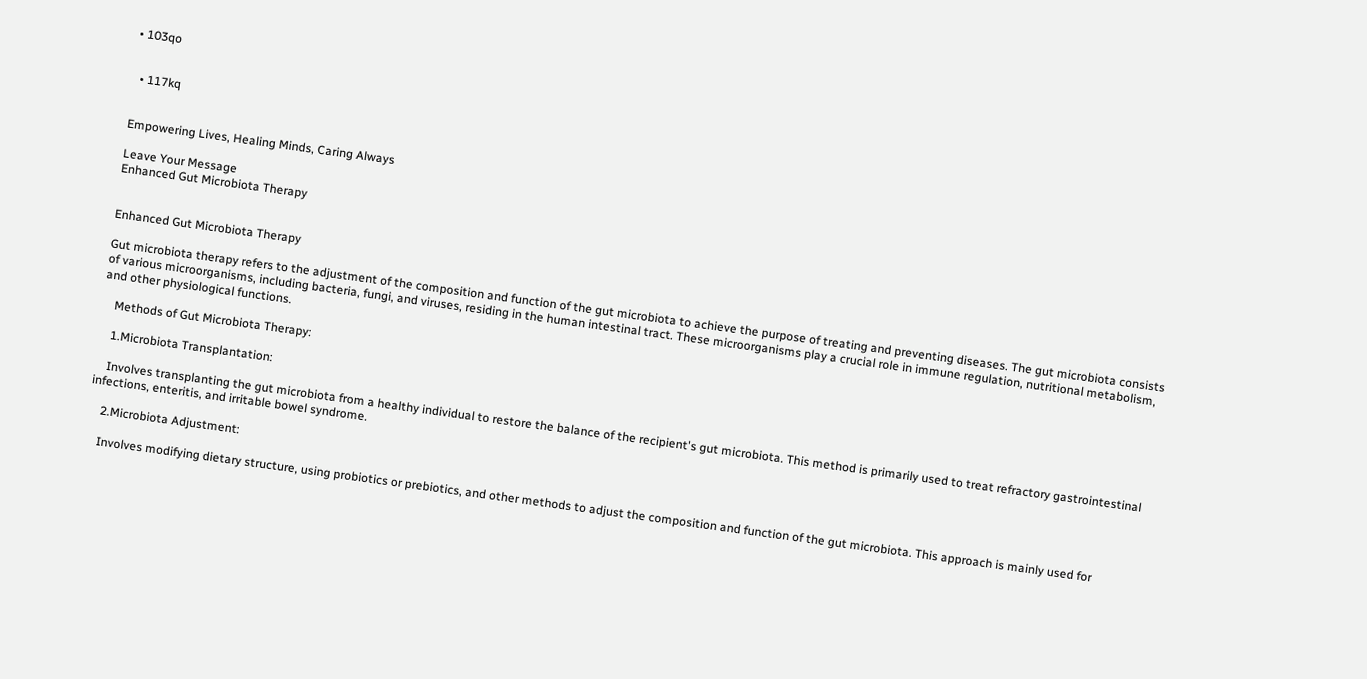• 103qo


  • 117kq


Empowering Lives, Healing Minds, Caring Always

Leave Your Message
Enhanced Gut Microbiota Therapy


Enhanced Gut Microbiota Therapy

Gut microbiota therapy refers to the adjustment of the composition and function of the gut microbiota to achieve the purpose of treating and preventing diseases. The gut microbiota consists of various microorganisms, including bacteria, fungi, and viruses, residing in the human intestinal tract. These microorganisms play a crucial role in immune regulation, nutritional metabolism, and other physiological functions.

    Methods of Gut Microbiota Therapy:

    1.Microbiota Transplantation:

    Involves transplanting the gut microbiota from a healthy individual to restore the balance of the recipient's gut microbiota. This method is primarily used to treat refractory gastrointestinal infections, enteritis, and irritable bowel syndrome.

    2.Microbiota Adjustment:

    Involves modifying dietary structure, using probiotics or prebiotics, and other methods to adjust the composition and function of the gut microbiota. This approach is mainly used for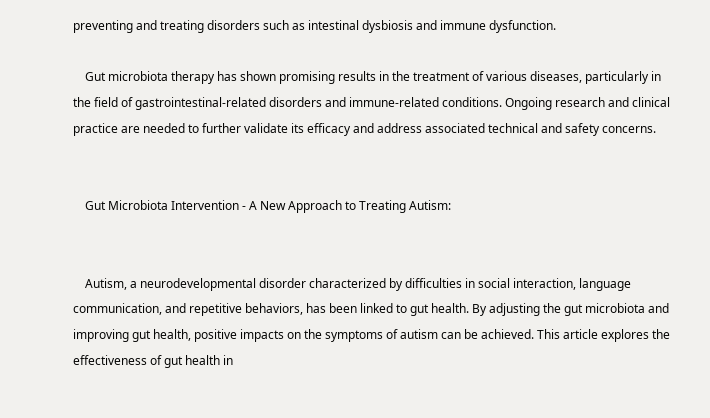preventing and treating disorders such as intestinal dysbiosis and immune dysfunction.

    Gut microbiota therapy has shown promising results in the treatment of various diseases, particularly in the field of gastrointestinal-related disorders and immune-related conditions. Ongoing research and clinical practice are needed to further validate its efficacy and address associated technical and safety concerns.


    Gut Microbiota Intervention - A New Approach to Treating Autism:


    Autism, a neurodevelopmental disorder characterized by difficulties in social interaction, language communication, and repetitive behaviors, has been linked to gut health. By adjusting the gut microbiota and improving gut health, positive impacts on the symptoms of autism can be achieved. This article explores the effectiveness of gut health in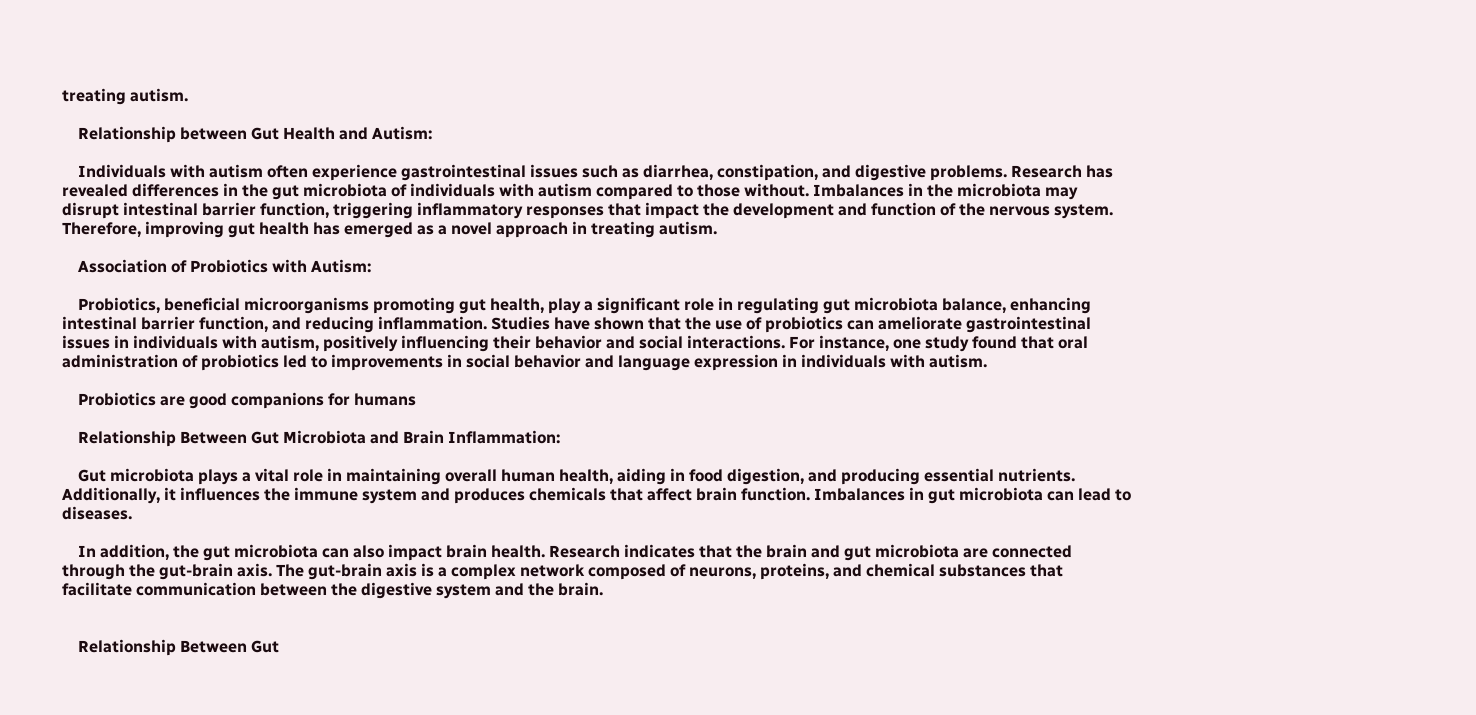treating autism.

    Relationship between Gut Health and Autism:

    Individuals with autism often experience gastrointestinal issues such as diarrhea, constipation, and digestive problems. Research has revealed differences in the gut microbiota of individuals with autism compared to those without. Imbalances in the microbiota may disrupt intestinal barrier function, triggering inflammatory responses that impact the development and function of the nervous system. Therefore, improving gut health has emerged as a novel approach in treating autism.

    Association of Probiotics with Autism:

    Probiotics, beneficial microorganisms promoting gut health, play a significant role in regulating gut microbiota balance, enhancing intestinal barrier function, and reducing inflammation. Studies have shown that the use of probiotics can ameliorate gastrointestinal issues in individuals with autism, positively influencing their behavior and social interactions. For instance, one study found that oral administration of probiotics led to improvements in social behavior and language expression in individuals with autism.

    Probiotics are good companions for humans

    Relationship Between Gut Microbiota and Brain Inflammation:

    Gut microbiota plays a vital role in maintaining overall human health, aiding in food digestion, and producing essential nutrients. Additionally, it influences the immune system and produces chemicals that affect brain function. Imbalances in gut microbiota can lead to diseases.

    In addition, the gut microbiota can also impact brain health. Research indicates that the brain and gut microbiota are connected through the gut-brain axis. The gut-brain axis is a complex network composed of neurons, proteins, and chemical substances that facilitate communication between the digestive system and the brain.


    Relationship Between Gut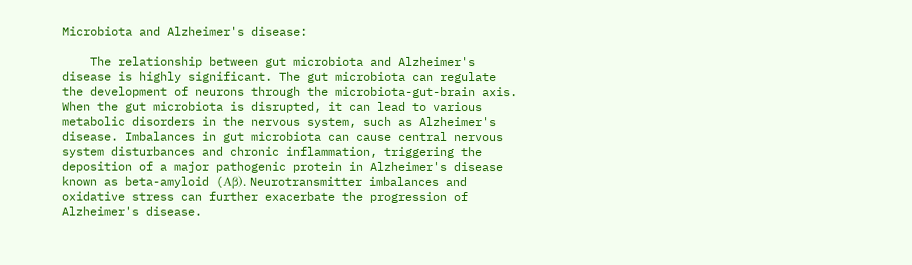Microbiota and Alzheimer's disease:

    The relationship between gut microbiota and Alzheimer's disease is highly significant. The gut microbiota can regulate the development of neurons through the microbiota-gut-brain axis. When the gut microbiota is disrupted, it can lead to various metabolic disorders in the nervous system, such as Alzheimer's disease. Imbalances in gut microbiota can cause central nervous system disturbances and chronic inflammation, triggering the deposition of a major pathogenic protein in Alzheimer's disease known as beta-amyloid (Aβ). Neurotransmitter imbalances and oxidative stress can further exacerbate the progression of Alzheimer's disease.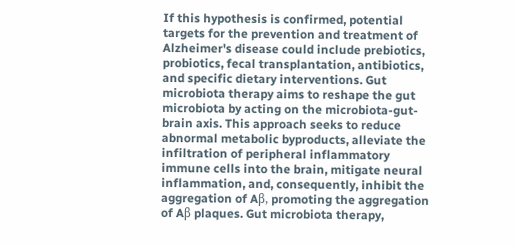If this hypothesis is confirmed, potential targets for the prevention and treatment of Alzheimer's disease could include prebiotics, probiotics, fecal transplantation, antibiotics, and specific dietary interventions. Gut microbiota therapy aims to reshape the gut microbiota by acting on the microbiota-gut-brain axis. This approach seeks to reduce abnormal metabolic byproducts, alleviate the infiltration of peripheral inflammatory immune cells into the brain, mitigate neural inflammation, and, consequently, inhibit the aggregation of Aβ, promoting the aggregation of Aβ plaques. Gut microbiota therapy,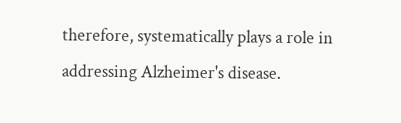therefore, systematically plays a role in addressing Alzheimer's disease.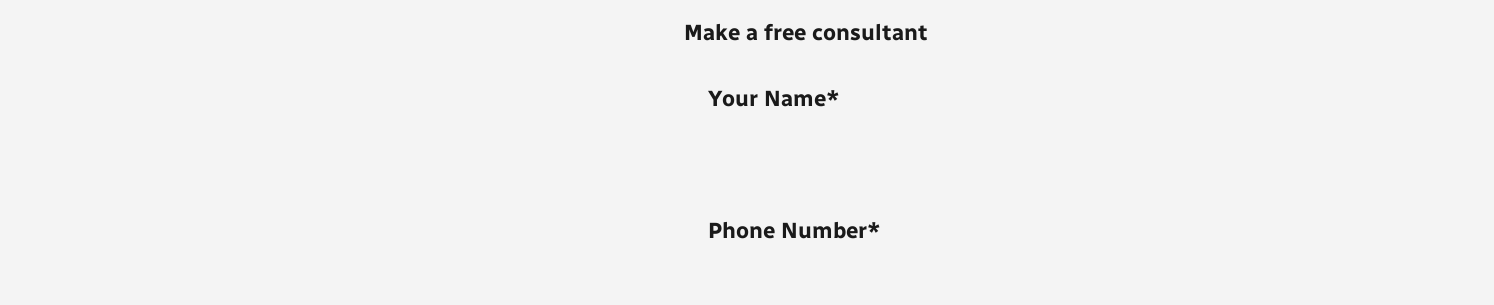Make a free consultant

    Your Name*



    Phone Number*